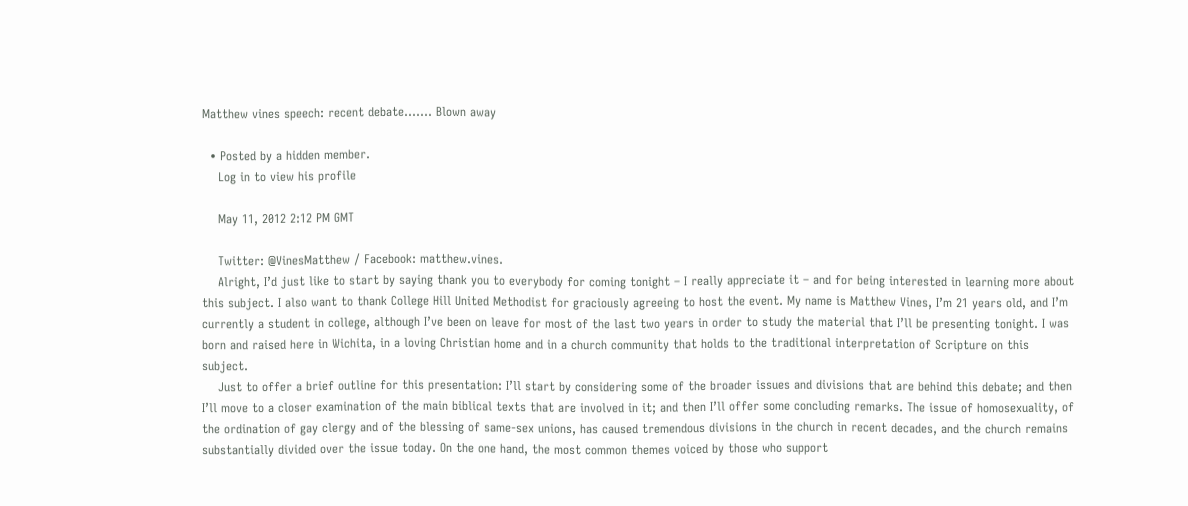Matthew vines speech: recent debate....... Blown away

  • Posted by a hidden member.
    Log in to view his profile

    May 11, 2012 2:12 PM GMT

    Twitter: @VinesMatthew / Facebook: matthew.vines.
    Alright, I’d just like to start by saying thank you to everybody for coming tonight – I really appreciate it – and for being interested in learning more about this subject. I also want to thank College Hill United Methodist for graciously agreeing to host the event. My name is Matthew Vines, I’m 21 years old, and I’m currently a student in college, although I’ve been on leave for most of the last two years in order to study the material that I’ll be presenting tonight. I was born and raised here in Wichita, in a loving Christian home and in a church community that holds to the traditional interpretation of Scripture on this subject.
    Just to offer a brief outline for this presentation: I’ll start by considering some of the broader issues and divisions that are behind this debate; and then I’ll move to a closer examination of the main biblical texts that are involved in it; and then I’ll offer some concluding remarks. The issue of homosexuality, of the ordination of gay clergy and of the blessing of same-sex unions, has caused tremendous divisions in the church in recent decades, and the church remains substantially divided over the issue today. On the one hand, the most common themes voiced by those who support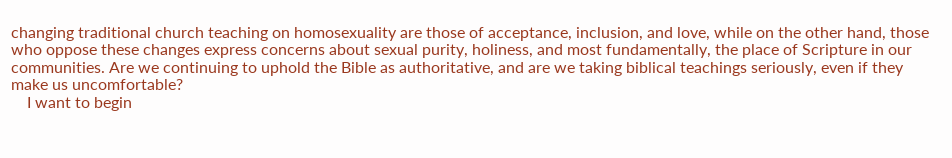changing traditional church teaching on homosexuality are those of acceptance, inclusion, and love, while on the other hand, those who oppose these changes express concerns about sexual purity, holiness, and most fundamentally, the place of Scripture in our communities. Are we continuing to uphold the Bible as authoritative, and are we taking biblical teachings seriously, even if they make us uncomfortable?
    I want to begin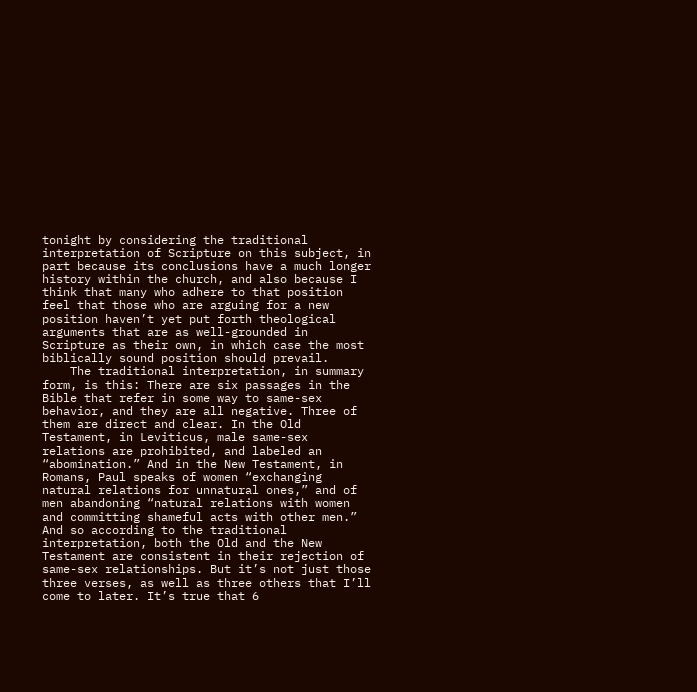tonight by considering the traditional interpretation of Scripture on this subject, in part because its conclusions have a much longer history within the church, and also because I think that many who adhere to that position feel that those who are arguing for a new position haven’t yet put forth theological arguments that are as well-grounded in Scripture as their own, in which case the most biblically sound position should prevail.
    The traditional interpretation, in summary form, is this: There are six passages in the Bible that refer in some way to same-sex behavior, and they are all negative. Three of them are direct and clear. In the Old Testament, in Leviticus, male same-sex relations are prohibited, and labeled an “abomination.” And in the New Testament, in Romans, Paul speaks of women “exchanging natural relations for unnatural ones,” and of men abandoning “natural relations with women and committing shameful acts with other men.” And so according to the traditional interpretation, both the Old and the New Testament are consistent in their rejection of same-sex relationships. But it’s not just those three verses, as well as three others that I’ll come to later. It’s true that 6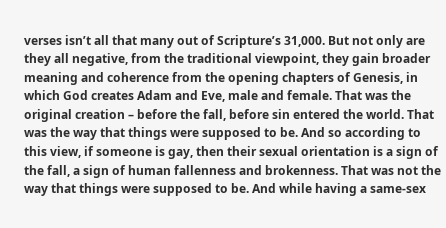verses isn’t all that many out of Scripture’s 31,000. But not only are they all negative, from the traditional viewpoint, they gain broader meaning and coherence from the opening chapters of Genesis, in which God creates Adam and Eve, male and female. That was the original creation – before the fall, before sin entered the world. That was the way that things were supposed to be. And so according to this view, if someone is gay, then their sexual orientation is a sign of the fall, a sign of human fallenness and brokenness. That was not the way that things were supposed to be. And while having a same-sex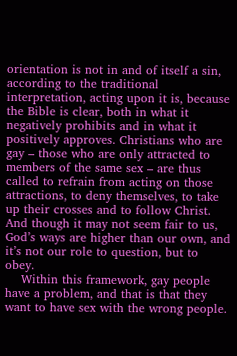orientation is not in and of itself a sin, according to the traditional interpretation, acting upon it is, because the Bible is clear, both in what it negatively prohibits and in what it positively approves. Christians who are gay – those who are only attracted to members of the same sex – are thus called to refrain from acting on those attractions, to deny themselves, to take up their crosses and to follow Christ. And though it may not seem fair to us, God’s ways are higher than our own, and it’s not our role to question, but to obey.
    Within this framework, gay people have a problem, and that is that they want to have sex with the wrong people.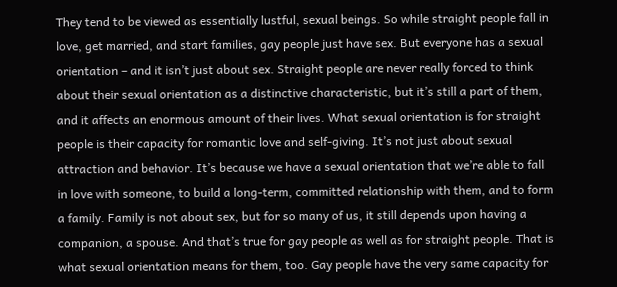They tend to be viewed as essentially lustful, sexual beings. So while straight people fall in love, get married, and start families, gay people just have sex. But everyone has a sexual orientation – and it isn’t just about sex. Straight people are never really forced to think about their sexual orientation as a distinctive characteristic, but it’s still a part of them, and it affects an enormous amount of their lives. What sexual orientation is for straight people is their capacity for romantic love and self-giving. It’s not just about sexual attraction and behavior. It’s because we have a sexual orientation that we’re able to fall in love with someone, to build a long-term, committed relationship with them, and to form a family. Family is not about sex, but for so many of us, it still depends upon having a companion, a spouse. And that’s true for gay people as well as for straight people. That is what sexual orientation means for them, too. Gay people have the very same capacity for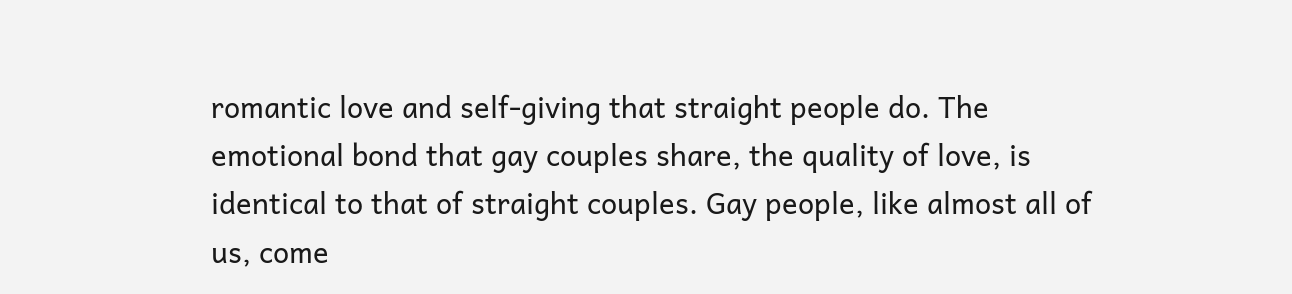romantic love and self-giving that straight people do. The emotional bond that gay couples share, the quality of love, is identical to that of straight couples. Gay people, like almost all of us, come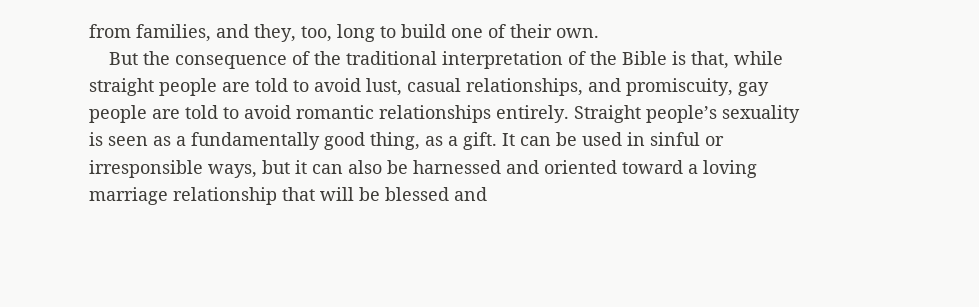from families, and they, too, long to build one of their own.
    But the consequence of the traditional interpretation of the Bible is that, while straight people are told to avoid lust, casual relationships, and promiscuity, gay people are told to avoid romantic relationships entirely. Straight people’s sexuality is seen as a fundamentally good thing, as a gift. It can be used in sinful or irresponsible ways, but it can also be harnessed and oriented toward a loving marriage relationship that will be blessed and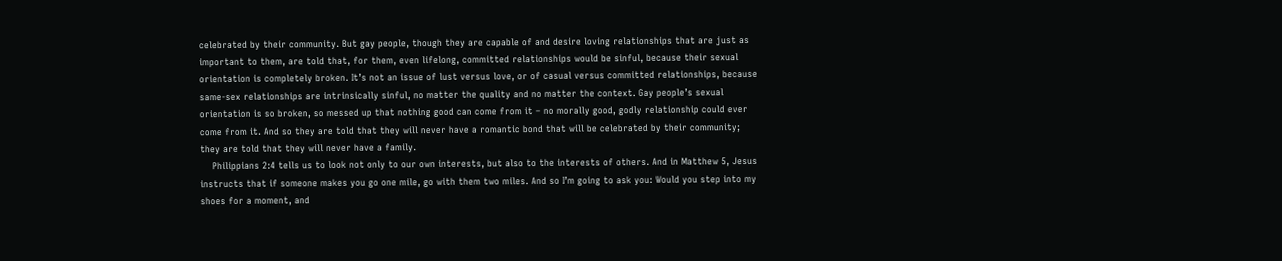celebrated by their community. But gay people, though they are capable of and desire loving relationships that are just as important to them, are told that, for them, even lifelong, committed relationships would be sinful, because their sexual orientation is completely broken. It’s not an issue of lust versus love, or of casual versus committed relationships, because same-sex relationships are intrinsically sinful, no matter the quality and no matter the context. Gay people’s sexual orientation is so broken, so messed up that nothing good can come from it – no morally good, godly relationship could ever come from it. And so they are told that they will never have a romantic bond that will be celebrated by their community; they are told that they will never have a family.
    Philippians 2:4 tells us to look not only to our own interests, but also to the interests of others. And in Matthew 5, Jesus instructs that if someone makes you go one mile, go with them two miles. And so I’m going to ask you: Would you step into my shoes for a moment, and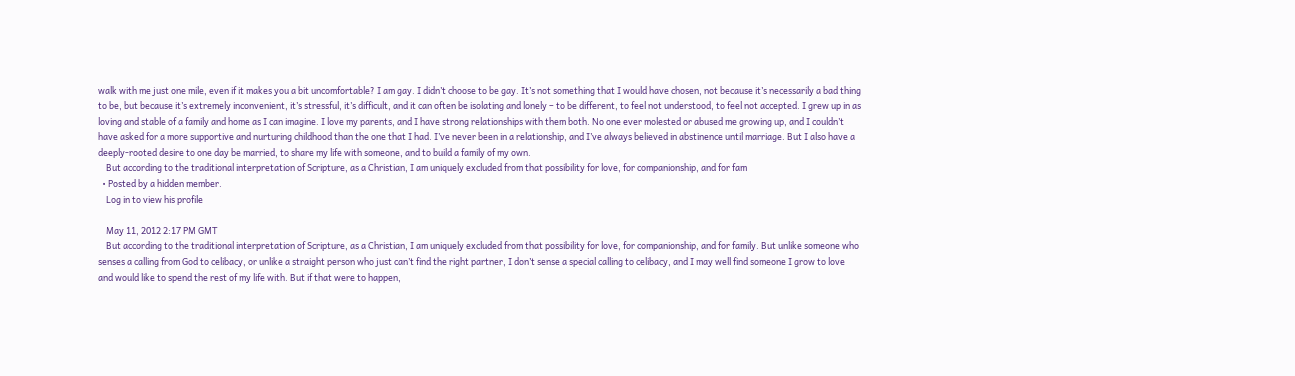walk with me just one mile, even if it makes you a bit uncomfortable? I am gay. I didn’t choose to be gay. It’s not something that I would have chosen, not because it’s necessarily a bad thing to be, but because it’s extremely inconvenient, it’s stressful, it’s difficult, and it can often be isolating and lonely – to be different, to feel not understood, to feel not accepted. I grew up in as loving and stable of a family and home as I can imagine. I love my parents, and I have strong relationships with them both. No one ever molested or abused me growing up, and I couldn’t have asked for a more supportive and nurturing childhood than the one that I had. I’ve never been in a relationship, and I’ve always believed in abstinence until marriage. But I also have a deeply-rooted desire to one day be married, to share my life with someone, and to build a family of my own.
    But according to the traditional interpretation of Scripture, as a Christian, I am uniquely excluded from that possibility for love, for companionship, and for fam
  • Posted by a hidden member.
    Log in to view his profile

    May 11, 2012 2:17 PM GMT
    But according to the traditional interpretation of Scripture, as a Christian, I am uniquely excluded from that possibility for love, for companionship, and for family. But unlike someone who senses a calling from God to celibacy, or unlike a straight person who just can’t find the right partner, I don’t sense a special calling to celibacy, and I may well find someone I grow to love and would like to spend the rest of my life with. But if that were to happen,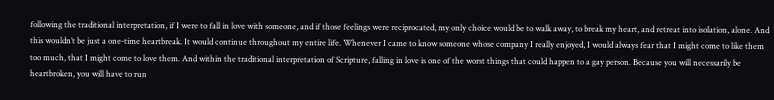following the traditional interpretation, if I were to fall in love with someone, and if those feelings were reciprocated, my only choice would be to walk away, to break my heart, and retreat into isolation, alone. And this wouldn’t be just a one-time heartbreak. It would continue throughout my entire life. Whenever I came to know someone whose company I really enjoyed, I would always fear that I might come to like them too much, that I might come to love them. And within the traditional interpretation of Scripture, falling in love is one of the worst things that could happen to a gay person. Because you will necessarily be heartbroken, you will have to run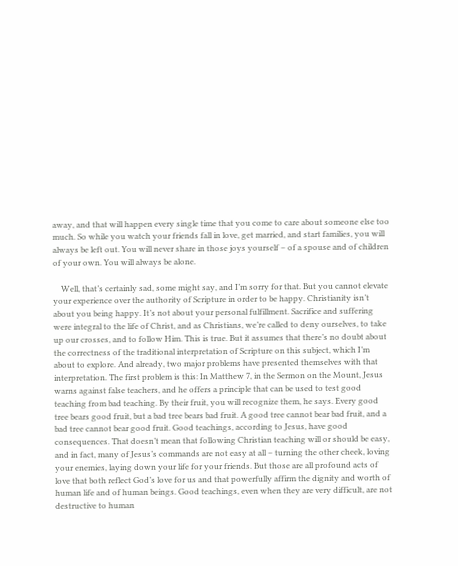away, and that will happen every single time that you come to care about someone else too much. So while you watch your friends fall in love, get married, and start families, you will always be left out. You will never share in those joys yourself – of a spouse and of children of your own. You will always be alone.

    Well, that’s certainly sad, some might say, and I’m sorry for that. But you cannot elevate your experience over the authority of Scripture in order to be happy. Christianity isn’t about you being happy. It’s not about your personal fulfillment. Sacrifice and suffering were integral to the life of Christ, and as Christians, we’re called to deny ourselves, to take up our crosses, and to follow Him. This is true. But it assumes that there’s no doubt about the correctness of the traditional interpretation of Scripture on this subject, which I’m about to explore. And already, two major problems have presented themselves with that interpretation. The first problem is this: In Matthew 7, in the Sermon on the Mount, Jesus warns against false teachers, and he offers a principle that can be used to test good teaching from bad teaching. By their fruit, you will recognize them, he says. Every good tree bears good fruit, but a bad tree bears bad fruit. A good tree cannot bear bad fruit, and a bad tree cannot bear good fruit. Good teachings, according to Jesus, have good consequences. That doesn’t mean that following Christian teaching will or should be easy, and in fact, many of Jesus’s commands are not easy at all – turning the other cheek, loving your enemies, laying down your life for your friends. But those are all profound acts of love that both reflect God’s love for us and that powerfully affirm the dignity and worth of human life and of human beings. Good teachings, even when they are very difficult, are not destructive to human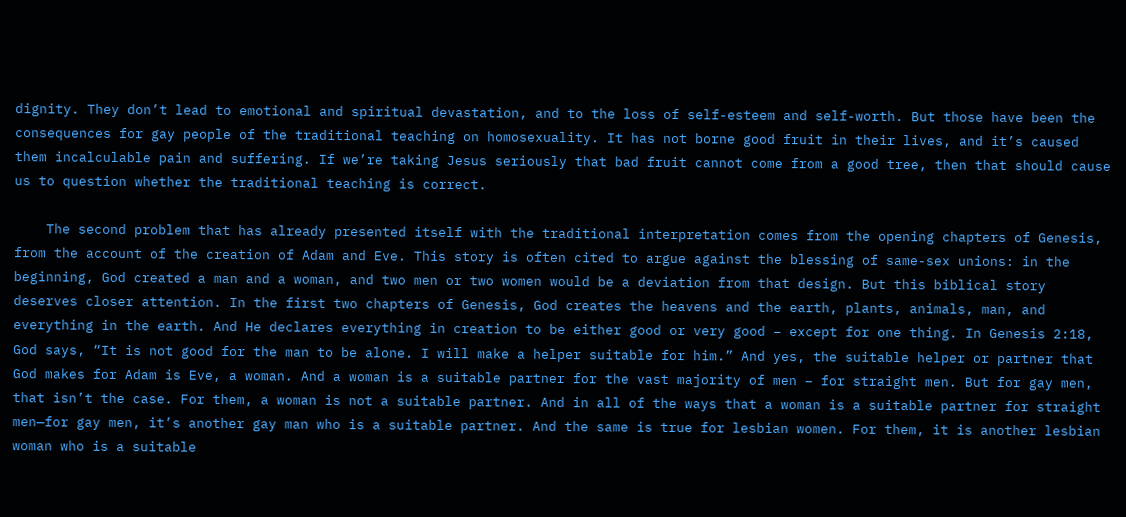dignity. They don’t lead to emotional and spiritual devastation, and to the loss of self-esteem and self-worth. But those have been the consequences for gay people of the traditional teaching on homosexuality. It has not borne good fruit in their lives, and it’s caused them incalculable pain and suffering. If we’re taking Jesus seriously that bad fruit cannot come from a good tree, then that should cause us to question whether the traditional teaching is correct.

    The second problem that has already presented itself with the traditional interpretation comes from the opening chapters of Genesis, from the account of the creation of Adam and Eve. This story is often cited to argue against the blessing of same-sex unions: in the beginning, God created a man and a woman, and two men or two women would be a deviation from that design. But this biblical story deserves closer attention. In the first two chapters of Genesis, God creates the heavens and the earth, plants, animals, man, and everything in the earth. And He declares everything in creation to be either good or very good – except for one thing. In Genesis 2:18, God says, “It is not good for the man to be alone. I will make a helper suitable for him.” And yes, the suitable helper or partner that God makes for Adam is Eve, a woman. And a woman is a suitable partner for the vast majority of men – for straight men. But for gay men, that isn’t the case. For them, a woman is not a suitable partner. And in all of the ways that a woman is a suitable partner for straight men—for gay men, it’s another gay man who is a suitable partner. And the same is true for lesbian women. For them, it is another lesbian woman who is a suitable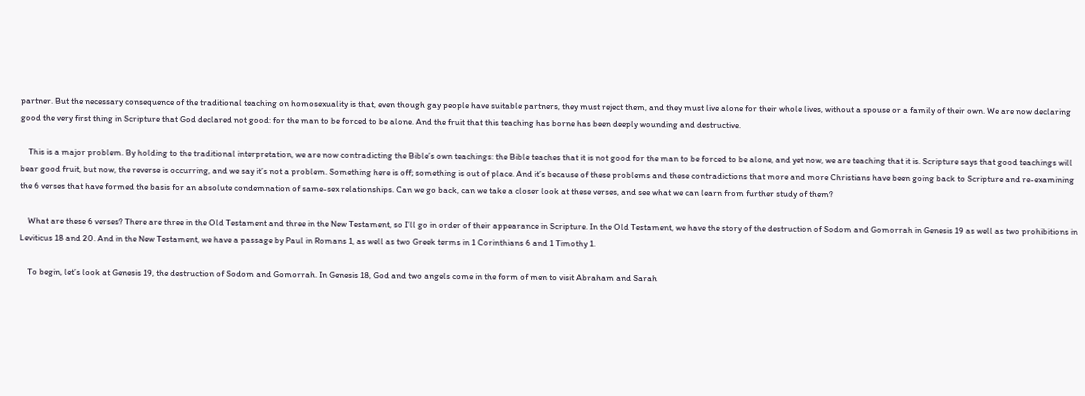partner. But the necessary consequence of the traditional teaching on homosexuality is that, even though gay people have suitable partners, they must reject them, and they must live alone for their whole lives, without a spouse or a family of their own. We are now declaring good the very first thing in Scripture that God declared not good: for the man to be forced to be alone. And the fruit that this teaching has borne has been deeply wounding and destructive.

    This is a major problem. By holding to the traditional interpretation, we are now contradicting the Bible’s own teachings: the Bible teaches that it is not good for the man to be forced to be alone, and yet now, we are teaching that it is. Scripture says that good teachings will bear good fruit, but now, the reverse is occurring, and we say it’s not a problem. Something here is off; something is out of place. And it’s because of these problems and these contradictions that more and more Christians have been going back to Scripture and re-examining the 6 verses that have formed the basis for an absolute condemnation of same-sex relationships. Can we go back, can we take a closer look at these verses, and see what we can learn from further study of them?

    What are these 6 verses? There are three in the Old Testament and three in the New Testament, so I’ll go in order of their appearance in Scripture. In the Old Testament, we have the story of the destruction of Sodom and Gomorrah in Genesis 19 as well as two prohibitions in Leviticus 18 and 20. And in the New Testament, we have a passage by Paul in Romans 1, as well as two Greek terms in 1 Corinthians 6 and 1 Timothy 1.

    To begin, let’s look at Genesis 19, the destruction of Sodom and Gomorrah. In Genesis 18, God and two angels come in the form of men to visit Abraham and Sarah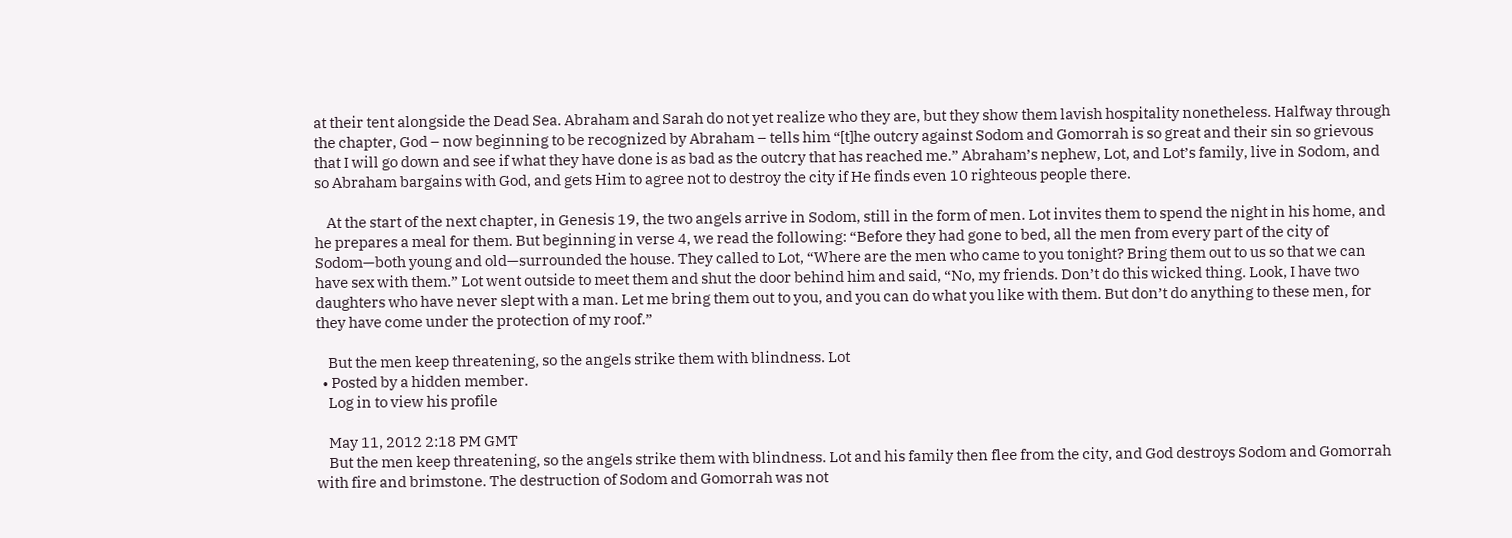at their tent alongside the Dead Sea. Abraham and Sarah do not yet realize who they are, but they show them lavish hospitality nonetheless. Halfway through the chapter, God – now beginning to be recognized by Abraham – tells him “[t]he outcry against Sodom and Gomorrah is so great and their sin so grievous that I will go down and see if what they have done is as bad as the outcry that has reached me.” Abraham’s nephew, Lot, and Lot’s family, live in Sodom, and so Abraham bargains with God, and gets Him to agree not to destroy the city if He finds even 10 righteous people there.

    At the start of the next chapter, in Genesis 19, the two angels arrive in Sodom, still in the form of men. Lot invites them to spend the night in his home, and he prepares a meal for them. But beginning in verse 4, we read the following: “Before they had gone to bed, all the men from every part of the city of Sodom—both young and old—surrounded the house. They called to Lot, “Where are the men who came to you tonight? Bring them out to us so that we can have sex with them.” Lot went outside to meet them and shut the door behind him and said, “No, my friends. Don’t do this wicked thing. Look, I have two daughters who have never slept with a man. Let me bring them out to you, and you can do what you like with them. But don’t do anything to these men, for they have come under the protection of my roof.”

    But the men keep threatening, so the angels strike them with blindness. Lot
  • Posted by a hidden member.
    Log in to view his profile

    May 11, 2012 2:18 PM GMT
    But the men keep threatening, so the angels strike them with blindness. Lot and his family then flee from the city, and God destroys Sodom and Gomorrah with fire and brimstone. The destruction of Sodom and Gomorrah was not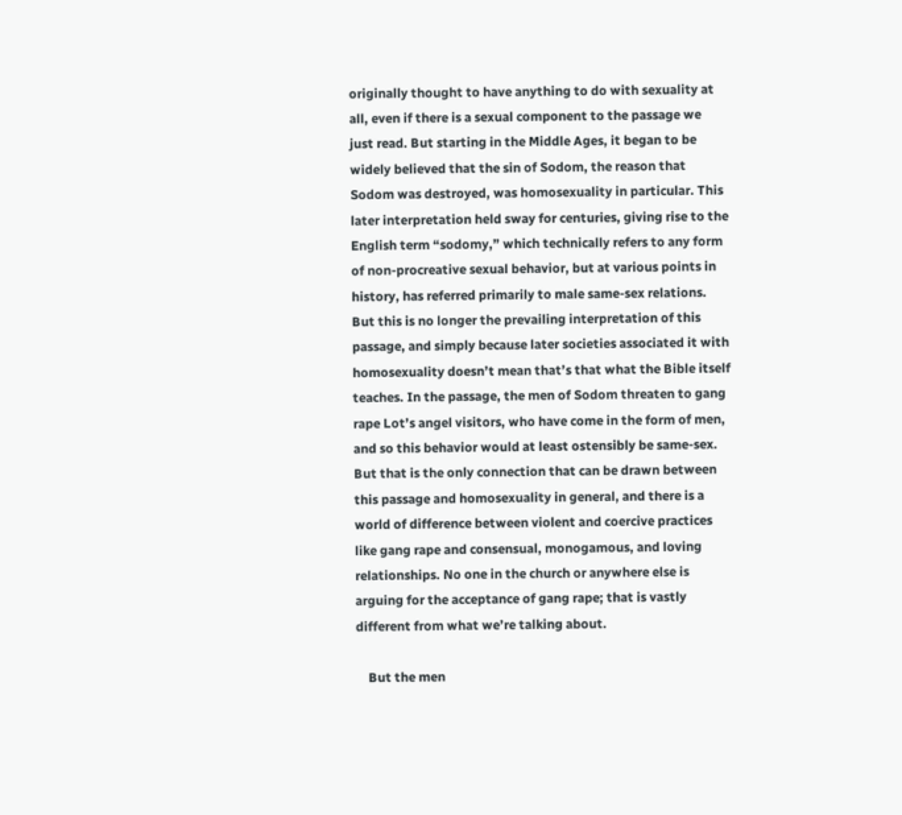originally thought to have anything to do with sexuality at all, even if there is a sexual component to the passage we just read. But starting in the Middle Ages, it began to be widely believed that the sin of Sodom, the reason that Sodom was destroyed, was homosexuality in particular. This later interpretation held sway for centuries, giving rise to the English term “sodomy,” which technically refers to any form of non-procreative sexual behavior, but at various points in history, has referred primarily to male same-sex relations. But this is no longer the prevailing interpretation of this passage, and simply because later societies associated it with homosexuality doesn’t mean that’s that what the Bible itself teaches. In the passage, the men of Sodom threaten to gang rape Lot’s angel visitors, who have come in the form of men, and so this behavior would at least ostensibly be same-sex. But that is the only connection that can be drawn between this passage and homosexuality in general, and there is a world of difference between violent and coercive practices like gang rape and consensual, monogamous, and loving relationships. No one in the church or anywhere else is arguing for the acceptance of gang rape; that is vastly different from what we’re talking about.

    But the men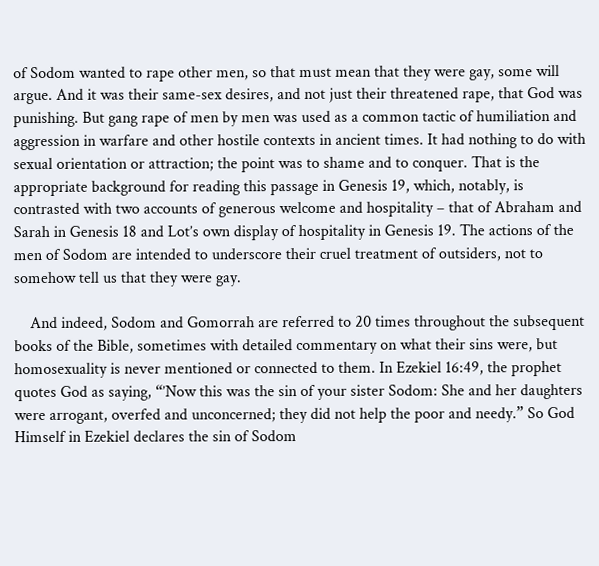of Sodom wanted to rape other men, so that must mean that they were gay, some will argue. And it was their same-sex desires, and not just their threatened rape, that God was punishing. But gang rape of men by men was used as a common tactic of humiliation and aggression in warfare and other hostile contexts in ancient times. It had nothing to do with sexual orientation or attraction; the point was to shame and to conquer. That is the appropriate background for reading this passage in Genesis 19, which, notably, is contrasted with two accounts of generous welcome and hospitality – that of Abraham and Sarah in Genesis 18 and Lot’s own display of hospitality in Genesis 19. The actions of the men of Sodom are intended to underscore their cruel treatment of outsiders, not to somehow tell us that they were gay.

    And indeed, Sodom and Gomorrah are referred to 20 times throughout the subsequent books of the Bible, sometimes with detailed commentary on what their sins were, but homosexuality is never mentioned or connected to them. In Ezekiel 16:49, the prophet quotes God as saying, “’Now this was the sin of your sister Sodom: She and her daughters were arrogant, overfed and unconcerned; they did not help the poor and needy.” So God Himself in Ezekiel declares the sin of Sodom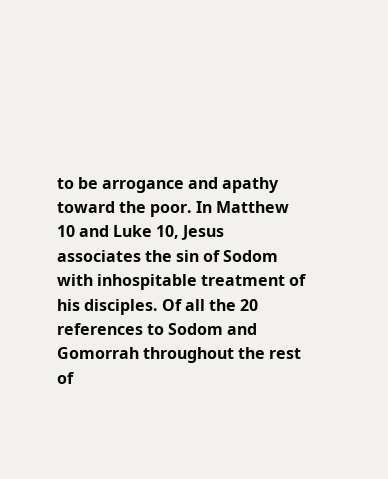to be arrogance and apathy toward the poor. In Matthew 10 and Luke 10, Jesus associates the sin of Sodom with inhospitable treatment of his disciples. Of all the 20 references to Sodom and Gomorrah throughout the rest of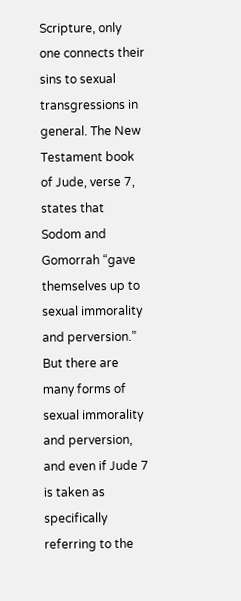Scripture, only one connects their sins to sexual transgressions in general. The New Testament book of Jude, verse 7, states that Sodom and Gomorrah “gave themselves up to sexual immorality and perversion.” But there are many forms of sexual immorality and perversion, and even if Jude 7 is taken as specifically referring to the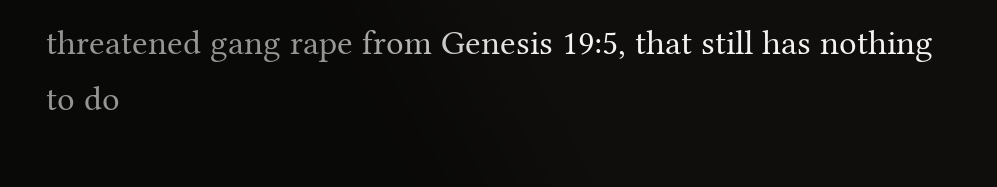threatened gang rape from Genesis 19:5, that still has nothing to do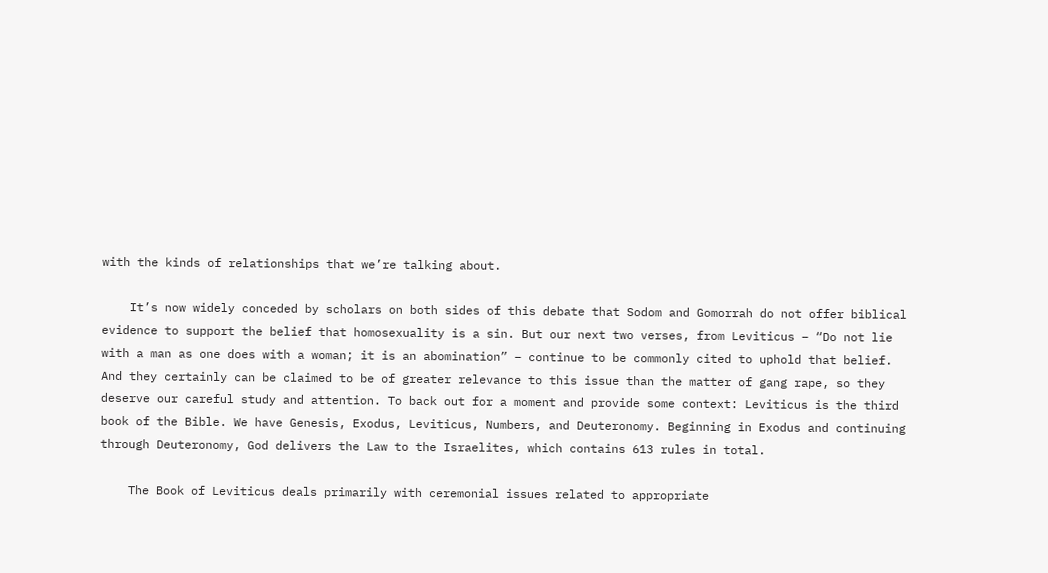with the kinds of relationships that we’re talking about.

    It’s now widely conceded by scholars on both sides of this debate that Sodom and Gomorrah do not offer biblical evidence to support the belief that homosexuality is a sin. But our next two verses, from Leviticus – “Do not lie with a man as one does with a woman; it is an abomination” – continue to be commonly cited to uphold that belief. And they certainly can be claimed to be of greater relevance to this issue than the matter of gang rape, so they deserve our careful study and attention. To back out for a moment and provide some context: Leviticus is the third book of the Bible. We have Genesis, Exodus, Leviticus, Numbers, and Deuteronomy. Beginning in Exodus and continuing through Deuteronomy, God delivers the Law to the Israelites, which contains 613 rules in total.

    The Book of Leviticus deals primarily with ceremonial issues related to appropriate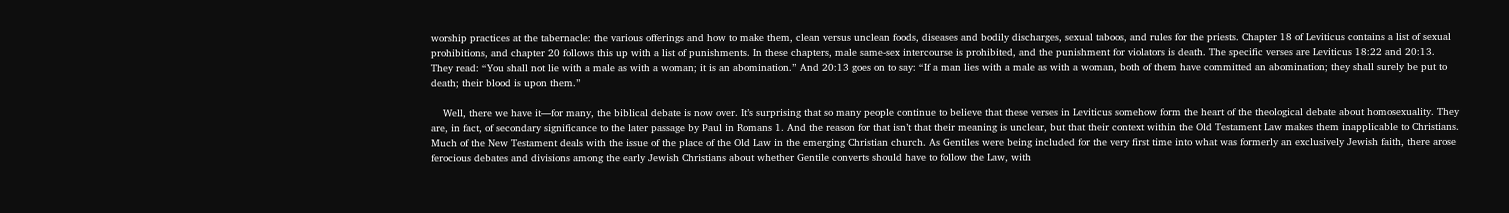worship practices at the tabernacle: the various offerings and how to make them, clean versus unclean foods, diseases and bodily discharges, sexual taboos, and rules for the priests. Chapter 18 of Leviticus contains a list of sexual prohibitions, and chapter 20 follows this up with a list of punishments. In these chapters, male same-sex intercourse is prohibited, and the punishment for violators is death. The specific verses are Leviticus 18:22 and 20:13. They read: “You shall not lie with a male as with a woman; it is an abomination.” And 20:13 goes on to say: “If a man lies with a male as with a woman, both of them have committed an abomination; they shall surely be put to death; their blood is upon them.”

    Well, there we have it—for many, the biblical debate is now over. It’s surprising that so many people continue to believe that these verses in Leviticus somehow form the heart of the theological debate about homosexuality. They are, in fact, of secondary significance to the later passage by Paul in Romans 1. And the reason for that isn’t that their meaning is unclear, but that their context within the Old Testament Law makes them inapplicable to Christians. Much of the New Testament deals with the issue of the place of the Old Law in the emerging Christian church. As Gentiles were being included for the very first time into what was formerly an exclusively Jewish faith, there arose ferocious debates and divisions among the early Jewish Christians about whether Gentile converts should have to follow the Law, with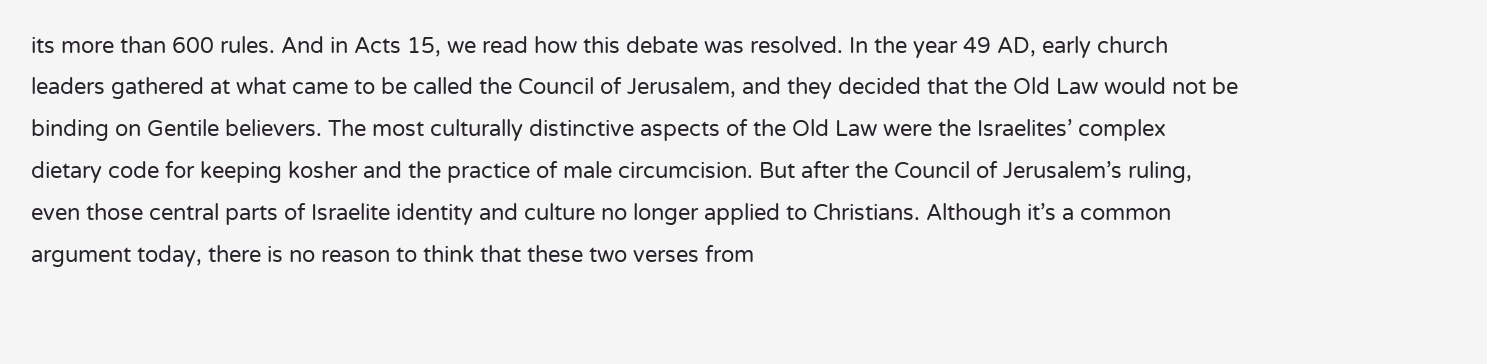its more than 600 rules. And in Acts 15, we read how this debate was resolved. In the year 49 AD, early church leaders gathered at what came to be called the Council of Jerusalem, and they decided that the Old Law would not be binding on Gentile believers. The most culturally distinctive aspects of the Old Law were the Israelites’ complex dietary code for keeping kosher and the practice of male circumcision. But after the Council of Jerusalem’s ruling, even those central parts of Israelite identity and culture no longer applied to Christians. Although it’s a common argument today, there is no reason to think that these two verses from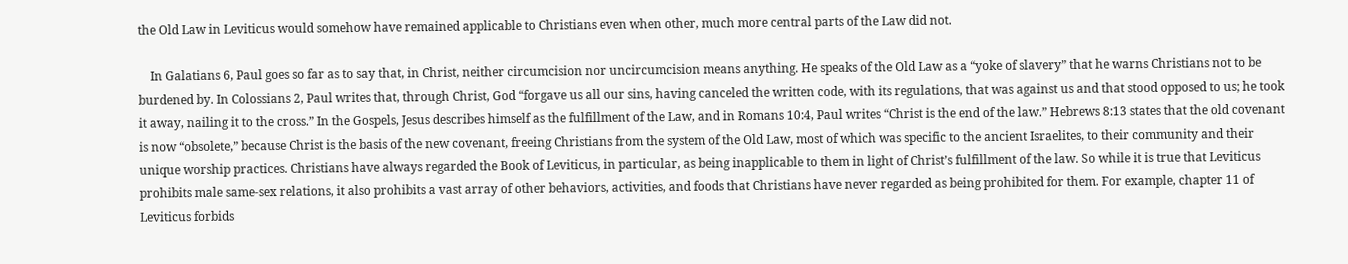the Old Law in Leviticus would somehow have remained applicable to Christians even when other, much more central parts of the Law did not.

    In Galatians 6, Paul goes so far as to say that, in Christ, neither circumcision nor uncircumcision means anything. He speaks of the Old Law as a “yoke of slavery” that he warns Christians not to be burdened by. In Colossians 2, Paul writes that, through Christ, God “forgave us all our sins, having canceled the written code, with its regulations, that was against us and that stood opposed to us; he took it away, nailing it to the cross.” In the Gospels, Jesus describes himself as the fulfillment of the Law, and in Romans 10:4, Paul writes “Christ is the end of the law.” Hebrews 8:13 states that the old covenant is now “obsolete,” because Christ is the basis of the new covenant, freeing Christians from the system of the Old Law, most of which was specific to the ancient Israelites, to their community and their unique worship practices. Christians have always regarded the Book of Leviticus, in particular, as being inapplicable to them in light of Christ’s fulfillment of the law. So while it is true that Leviticus prohibits male same-sex relations, it also prohibits a vast array of other behaviors, activities, and foods that Christians have never regarded as being prohibited for them. For example, chapter 11 of Leviticus forbids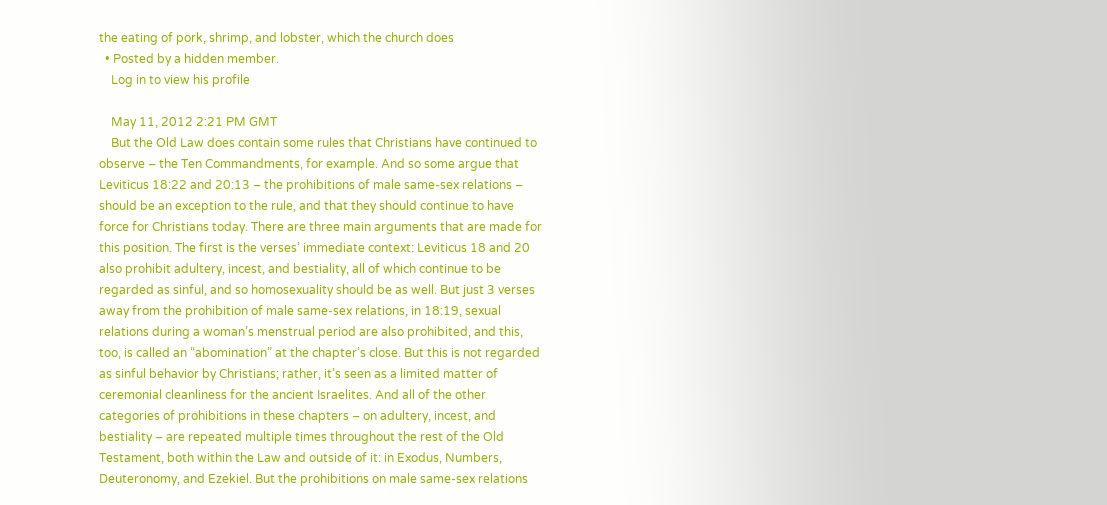the eating of pork, shrimp, and lobster, which the church does
  • Posted by a hidden member.
    Log in to view his profile

    May 11, 2012 2:21 PM GMT
    But the Old Law does contain some rules that Christians have continued to observe – the Ten Commandments, for example. And so some argue that Leviticus 18:22 and 20:13 – the prohibitions of male same-sex relations – should be an exception to the rule, and that they should continue to have force for Christians today. There are three main arguments that are made for this position. The first is the verses’ immediate context: Leviticus 18 and 20 also prohibit adultery, incest, and bestiality, all of which continue to be regarded as sinful, and so homosexuality should be as well. But just 3 verses away from the prohibition of male same-sex relations, in 18:19, sexual relations during a woman’s menstrual period are also prohibited, and this, too, is called an “abomination” at the chapter’s close. But this is not regarded as sinful behavior by Christians; rather, it’s seen as a limited matter of ceremonial cleanliness for the ancient Israelites. And all of the other categories of prohibitions in these chapters – on adultery, incest, and bestiality – are repeated multiple times throughout the rest of the Old Testament, both within the Law and outside of it: in Exodus, Numbers, Deuteronomy, and Ezekiel. But the prohibitions on male same-sex relations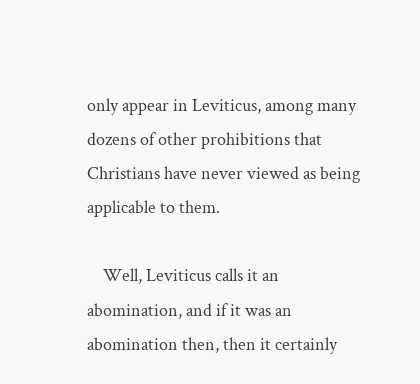only appear in Leviticus, among many dozens of other prohibitions that Christians have never viewed as being applicable to them.

    Well, Leviticus calls it an abomination, and if it was an abomination then, then it certainly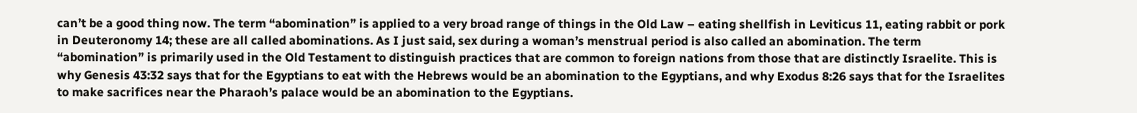can’t be a good thing now. The term “abomination” is applied to a very broad range of things in the Old Law – eating shellfish in Leviticus 11, eating rabbit or pork in Deuteronomy 14; these are all called abominations. As I just said, sex during a woman’s menstrual period is also called an abomination. The term “abomination” is primarily used in the Old Testament to distinguish practices that are common to foreign nations from those that are distinctly Israelite. This is why Genesis 43:32 says that for the Egyptians to eat with the Hebrews would be an abomination to the Egyptians, and why Exodus 8:26 says that for the Israelites to make sacrifices near the Pharaoh’s palace would be an abomination to the Egyptians.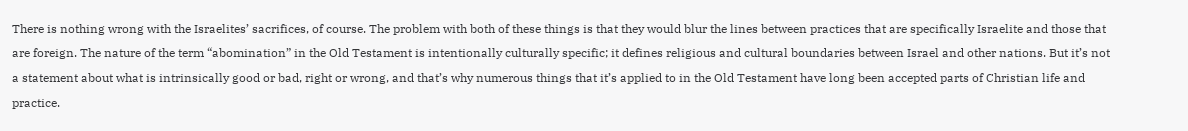There is nothing wrong with the Israelites’ sacrifices, of course. The problem with both of these things is that they would blur the lines between practices that are specifically Israelite and those that are foreign. The nature of the term “abomination” in the Old Testament is intentionally culturally specific; it defines religious and cultural boundaries between Israel and other nations. But it’s not a statement about what is intrinsically good or bad, right or wrong, and that’s why numerous things that it’s applied to in the Old Testament have long been accepted parts of Christian life and practice.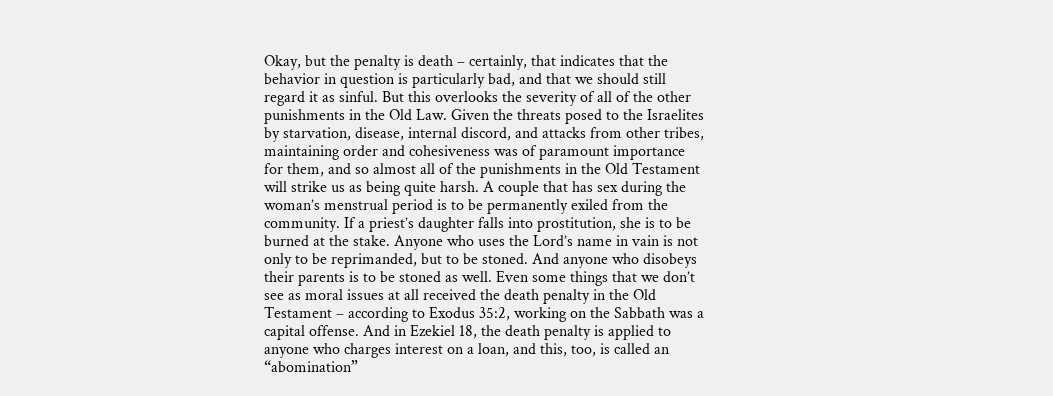Okay, but the penalty is death – certainly, that indicates that the behavior in question is particularly bad, and that we should still regard it as sinful. But this overlooks the severity of all of the other punishments in the Old Law. Given the threats posed to the Israelites by starvation, disease, internal discord, and attacks from other tribes, maintaining order and cohesiveness was of paramount importance for them, and so almost all of the punishments in the Old Testament will strike us as being quite harsh. A couple that has sex during the woman’s menstrual period is to be permanently exiled from the community. If a priest’s daughter falls into prostitution, she is to be burned at the stake. Anyone who uses the Lord’s name in vain is not only to be reprimanded, but to be stoned. And anyone who disobeys their parents is to be stoned as well. Even some things that we don’t see as moral issues at all received the death penalty in the Old Testament – according to Exodus 35:2, working on the Sabbath was a capital offense. And in Ezekiel 18, the death penalty is applied to anyone who charges interest on a loan, and this, too, is called an “abomination”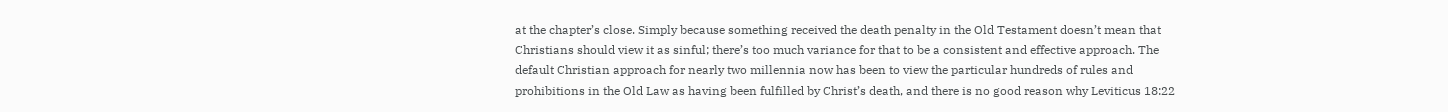at the chapter’s close. Simply because something received the death penalty in the Old Testament doesn’t mean that Christians should view it as sinful; there’s too much variance for that to be a consistent and effective approach. The default Christian approach for nearly two millennia now has been to view the particular hundreds of rules and prohibitions in the Old Law as having been fulfilled by Christ’s death, and there is no good reason why Leviticus 18:22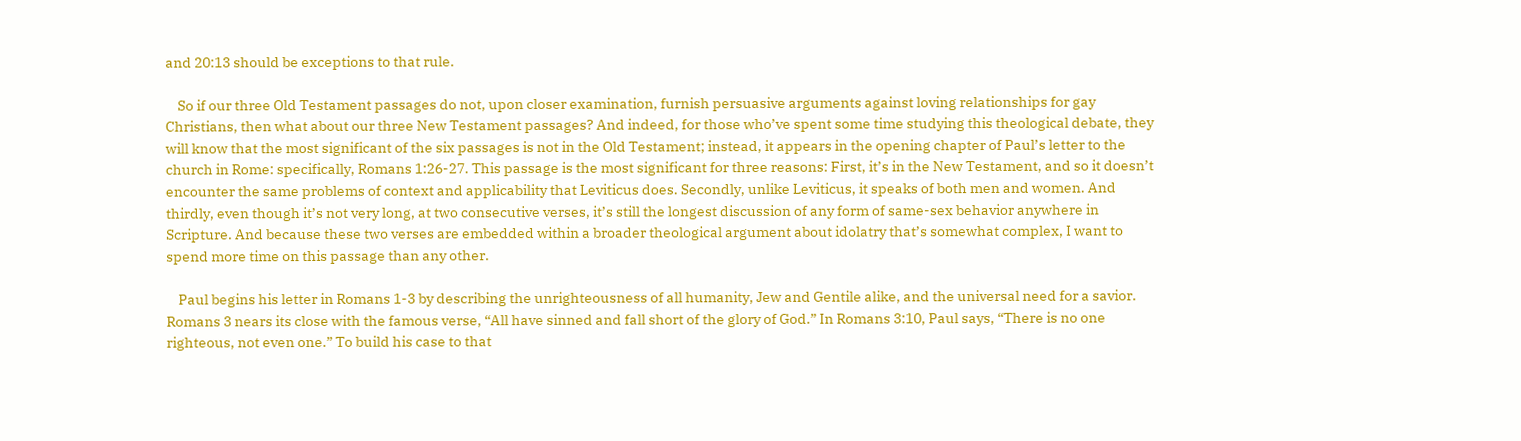and 20:13 should be exceptions to that rule.

    So if our three Old Testament passages do not, upon closer examination, furnish persuasive arguments against loving relationships for gay Christians, then what about our three New Testament passages? And indeed, for those who’ve spent some time studying this theological debate, they will know that the most significant of the six passages is not in the Old Testament; instead, it appears in the opening chapter of Paul’s letter to the church in Rome: specifically, Romans 1:26-27. This passage is the most significant for three reasons: First, it’s in the New Testament, and so it doesn’t encounter the same problems of context and applicability that Leviticus does. Secondly, unlike Leviticus, it speaks of both men and women. And thirdly, even though it’s not very long, at two consecutive verses, it’s still the longest discussion of any form of same-sex behavior anywhere in Scripture. And because these two verses are embedded within a broader theological argument about idolatry that’s somewhat complex, I want to spend more time on this passage than any other.

    Paul begins his letter in Romans 1-3 by describing the unrighteousness of all humanity, Jew and Gentile alike, and the universal need for a savior. Romans 3 nears its close with the famous verse, “All have sinned and fall short of the glory of God.” In Romans 3:10, Paul says, “There is no one righteous, not even one.” To build his case to that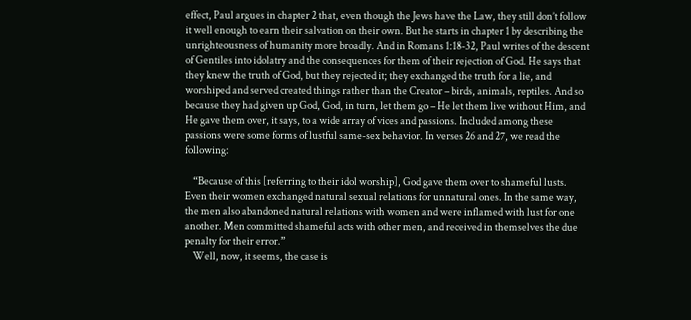effect, Paul argues in chapter 2 that, even though the Jews have the Law, they still don’t follow it well enough to earn their salvation on their own. But he starts in chapter 1 by describing the unrighteousness of humanity more broadly. And in Romans 1:18-32, Paul writes of the descent of Gentiles into idolatry and the consequences for them of their rejection of God. He says that they knew the truth of God, but they rejected it; they exchanged the truth for a lie, and worshiped and served created things rather than the Creator – birds, animals, reptiles. And so because they had given up God, God, in turn, let them go – He let them live without Him, and He gave them over, it says, to a wide array of vices and passions. Included among these passions were some forms of lustful same-sex behavior. In verses 26 and 27, we read the following:

    “Because of this [referring to their idol worship], God gave them over to shameful lusts. Even their women exchanged natural sexual relations for unnatural ones. In the same way, the men also abandoned natural relations with women and were inflamed with lust for one another. Men committed shameful acts with other men, and received in themselves the due penalty for their error.”
    Well, now, it seems, the case is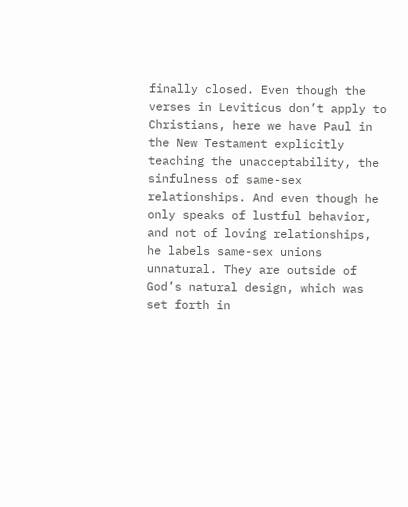finally closed. Even though the verses in Leviticus don’t apply to Christians, here we have Paul in the New Testament explicitly teaching the unacceptability, the sinfulness of same-sex relationships. And even though he only speaks of lustful behavior, and not of loving relationships, he labels same-sex unions unnatural. They are outside of God’s natural design, which was set forth in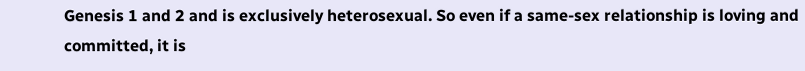Genesis 1 and 2 and is exclusively heterosexual. So even if a same-sex relationship is loving and committed, it is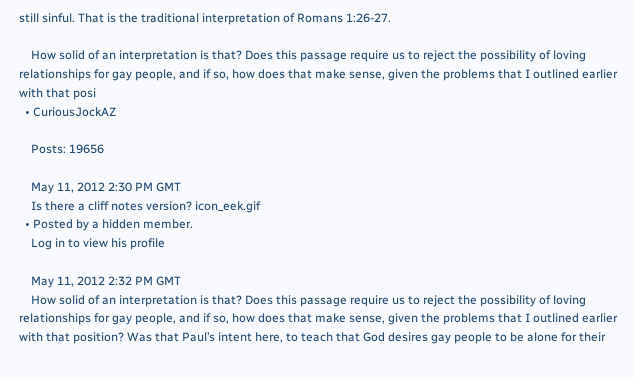still sinful. That is the traditional interpretation of Romans 1:26-27.

    How solid of an interpretation is that? Does this passage require us to reject the possibility of loving relationships for gay people, and if so, how does that make sense, given the problems that I outlined earlier with that posi
  • CuriousJockAZ

    Posts: 19656

    May 11, 2012 2:30 PM GMT
    Is there a cliff notes version? icon_eek.gif
  • Posted by a hidden member.
    Log in to view his profile

    May 11, 2012 2:32 PM GMT
    How solid of an interpretation is that? Does this passage require us to reject the possibility of loving relationships for gay people, and if so, how does that make sense, given the problems that I outlined earlier with that position? Was that Paul’s intent here, to teach that God desires gay people to be alone for their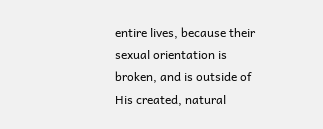entire lives, because their sexual orientation is broken, and is outside of His created, natural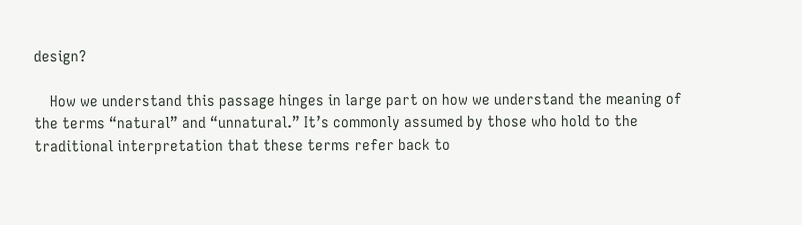design?

    How we understand this passage hinges in large part on how we understand the meaning of the terms “natural” and “unnatural.” It’s commonly assumed by those who hold to the traditional interpretation that these terms refer back to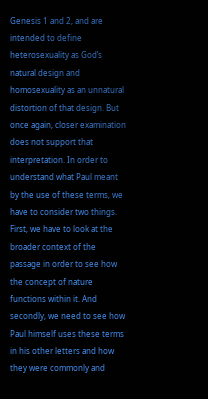Genesis 1 and 2, and are intended to define heterosexuality as God’s natural design and homosexuality as an unnatural distortion of that design. But once again, closer examination does not support that interpretation. In order to understand what Paul meant by the use of these terms, we have to consider two things. First, we have to look at the broader context of the passage in order to see how the concept of nature functions within it. And secondly, we need to see how Paul himself uses these terms in his other letters and how they were commonly and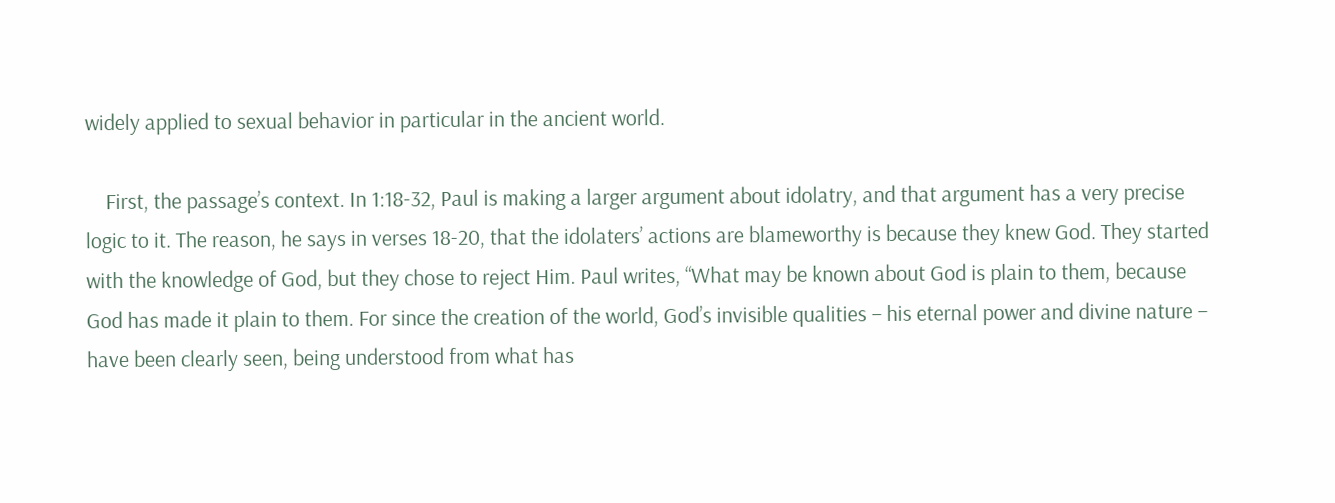widely applied to sexual behavior in particular in the ancient world.

    First, the passage’s context. In 1:18-32, Paul is making a larger argument about idolatry, and that argument has a very precise logic to it. The reason, he says in verses 18-20, that the idolaters’ actions are blameworthy is because they knew God. They started with the knowledge of God, but they chose to reject Him. Paul writes, “What may be known about God is plain to them, because God has made it plain to them. For since the creation of the world, God’s invisible qualities – his eternal power and divine nature – have been clearly seen, being understood from what has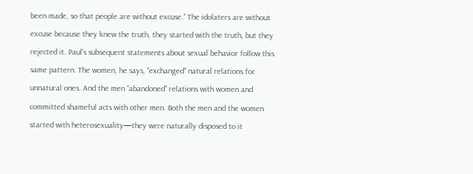been made, so that people are without excuse.” The idolaters are without excuse because they knew the truth, they started with the truth, but they rejected it. Paul’s subsequent statements about sexual behavior follow this same pattern. The women, he says, “exchanged” natural relations for unnatural ones. And the men “abandoned” relations with women and committed shameful acts with other men. Both the men and the women started with heterosexuality—they were naturally disposed to it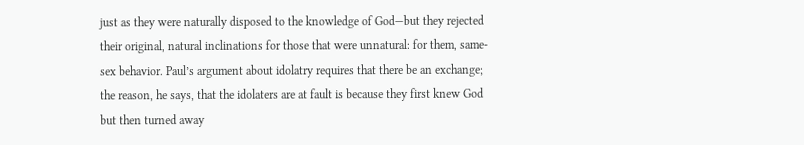just as they were naturally disposed to the knowledge of God—but they rejected their original, natural inclinations for those that were unnatural: for them, same-sex behavior. Paul’s argument about idolatry requires that there be an exchange; the reason, he says, that the idolaters are at fault is because they first knew God but then turned away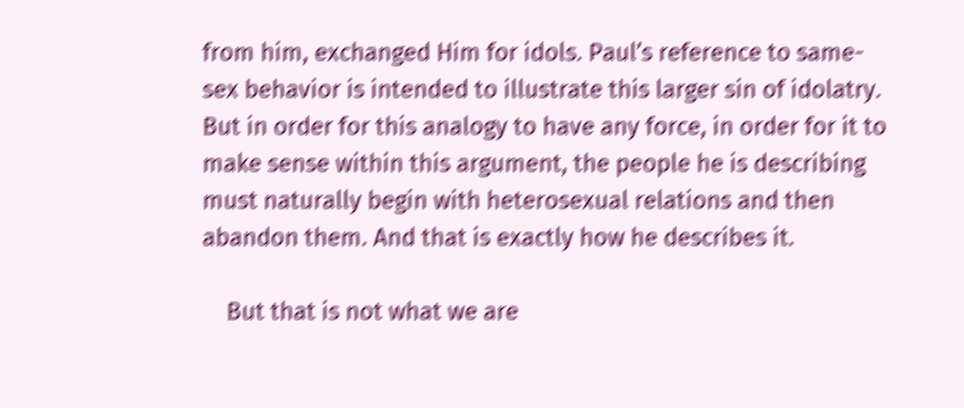from him, exchanged Him for idols. Paul’s reference to same-sex behavior is intended to illustrate this larger sin of idolatry. But in order for this analogy to have any force, in order for it to make sense within this argument, the people he is describing must naturally begin with heterosexual relations and then abandon them. And that is exactly how he describes it.

    But that is not what we are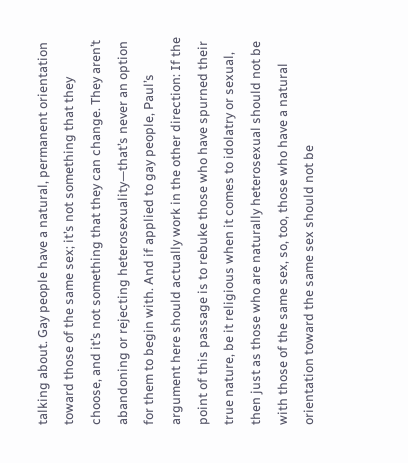talking about. Gay people have a natural, permanent orientation toward those of the same sex; it’s not something that they choose, and it’s not something that they can change. They aren’t abandoning or rejecting heterosexuality—that’s never an option for them to begin with. And if applied to gay people, Paul’s argument here should actually work in the other direction: If the point of this passage is to rebuke those who have spurned their true nature, be it religious when it comes to idolatry or sexual, then just as those who are naturally heterosexual should not be with those of the same sex, so, too, those who have a natural orientation toward the same sex should not be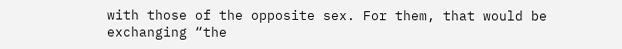with those of the opposite sex. For them, that would be exchanging “the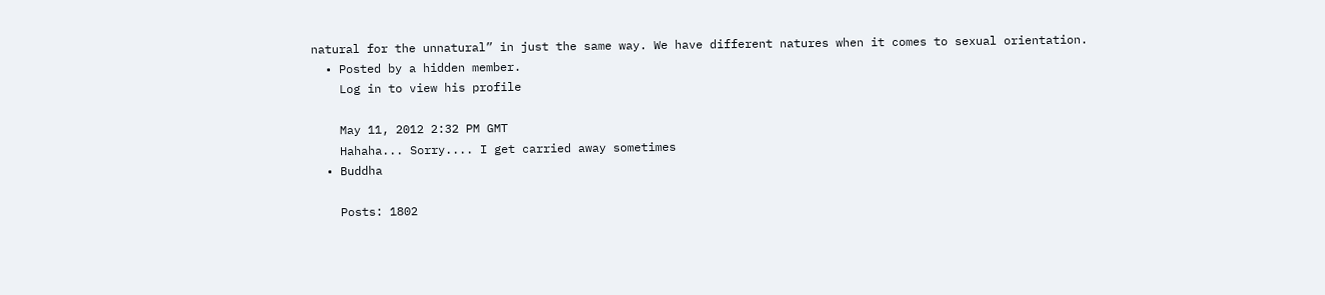natural for the unnatural” in just the same way. We have different natures when it comes to sexual orientation.
  • Posted by a hidden member.
    Log in to view his profile

    May 11, 2012 2:32 PM GMT
    Hahaha... Sorry.... I get carried away sometimes
  • Buddha

    Posts: 1802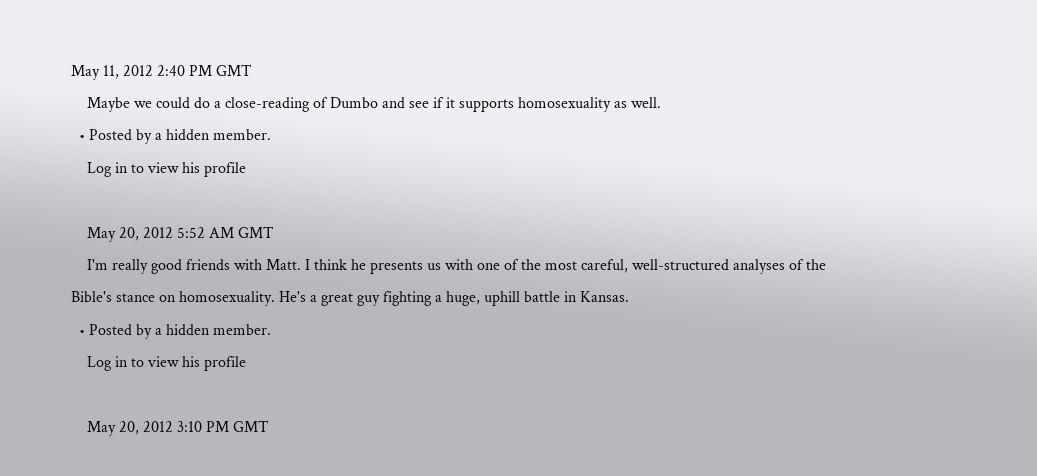May 11, 2012 2:40 PM GMT
    Maybe we could do a close-reading of Dumbo and see if it supports homosexuality as well.
  • Posted by a hidden member.
    Log in to view his profile

    May 20, 2012 5:52 AM GMT
    I'm really good friends with Matt. I think he presents us with one of the most careful, well-structured analyses of the Bible's stance on homosexuality. He's a great guy fighting a huge, uphill battle in Kansas.
  • Posted by a hidden member.
    Log in to view his profile

    May 20, 2012 3:10 PM GMT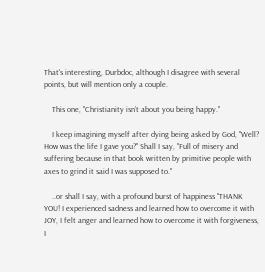That's interesting, Durbdoc, although I disagree with several points, but will mention only a couple.

    This one, "Christianity isn’t about you being happy."

    I keep imagining myself after dying being asked by God, "Well? How was the life I gave you?" Shall I say, "Full of misery and suffering because in that book written by primitive people with axes to grind it said I was supposed to."

    ..or shall I say, with a profound burst of happiness "THANK YOU! I experienced sadness and learned how to overcome it with JOY, I felt anger and learned how to overcome it with forgiveness, I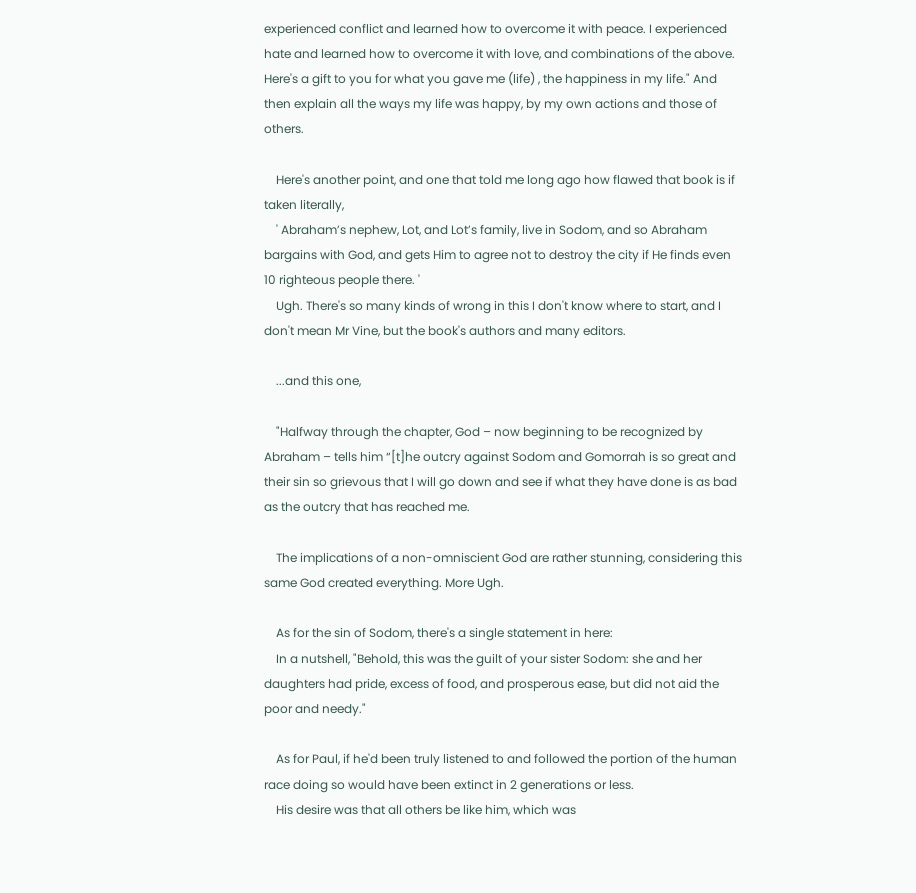experienced conflict and learned how to overcome it with peace. I experienced hate and learned how to overcome it with love, and combinations of the above. Here's a gift to you for what you gave me (life) , the happiness in my life." And then explain all the ways my life was happy, by my own actions and those of others.

    Here's another point, and one that told me long ago how flawed that book is if taken literally,
    ' Abraham’s nephew, Lot, and Lot’s family, live in Sodom, and so Abraham bargains with God, and gets Him to agree not to destroy the city if He finds even 10 righteous people there. '
    Ugh. There's so many kinds of wrong in this I don't know where to start, and I don't mean Mr Vine, but the book's authors and many editors.

    ...and this one,

    "Halfway through the chapter, God – now beginning to be recognized by Abraham – tells him “[t]he outcry against Sodom and Gomorrah is so great and their sin so grievous that I will go down and see if what they have done is as bad as the outcry that has reached me.

    The implications of a non-omniscient God are rather stunning, considering this same God created everything. More Ugh.

    As for the sin of Sodom, there's a single statement in here:
    In a nutshell, "Behold, this was the guilt of your sister Sodom: she and her daughters had pride, excess of food, and prosperous ease, but did not aid the poor and needy."

    As for Paul, if he'd been truly listened to and followed the portion of the human race doing so would have been extinct in 2 generations or less.
    His desire was that all others be like him, which was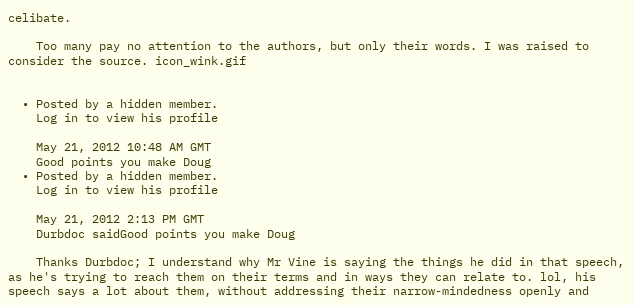celibate.

    Too many pay no attention to the authors, but only their words. I was raised to consider the source. icon_wink.gif


  • Posted by a hidden member.
    Log in to view his profile

    May 21, 2012 10:48 AM GMT
    Good points you make Doug
  • Posted by a hidden member.
    Log in to view his profile

    May 21, 2012 2:13 PM GMT
    Durbdoc saidGood points you make Doug

    Thanks Durbdoc; I understand why Mr Vine is saying the things he did in that speech, as he's trying to reach them on their terms and in ways they can relate to. lol, his speech says a lot about them, without addressing their narrow-mindedness openly and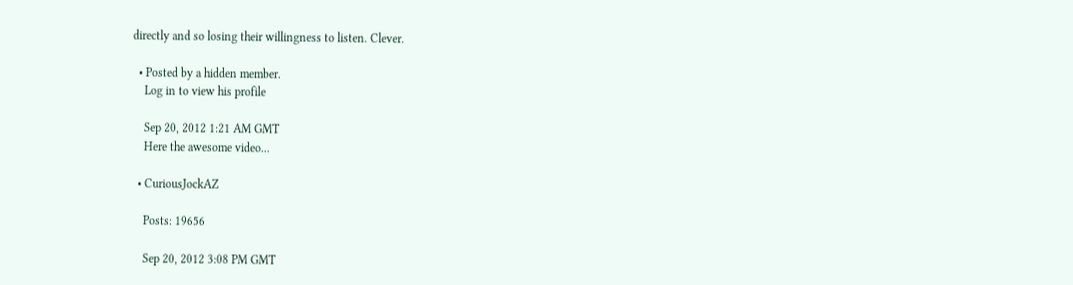directly and so losing their willingness to listen. Clever.

  • Posted by a hidden member.
    Log in to view his profile

    Sep 20, 2012 1:21 AM GMT
    Here the awesome video...

  • CuriousJockAZ

    Posts: 19656

    Sep 20, 2012 3:08 PM GMT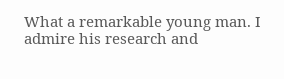What a remarkable young man. I admire his research and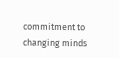commitment to changing minds